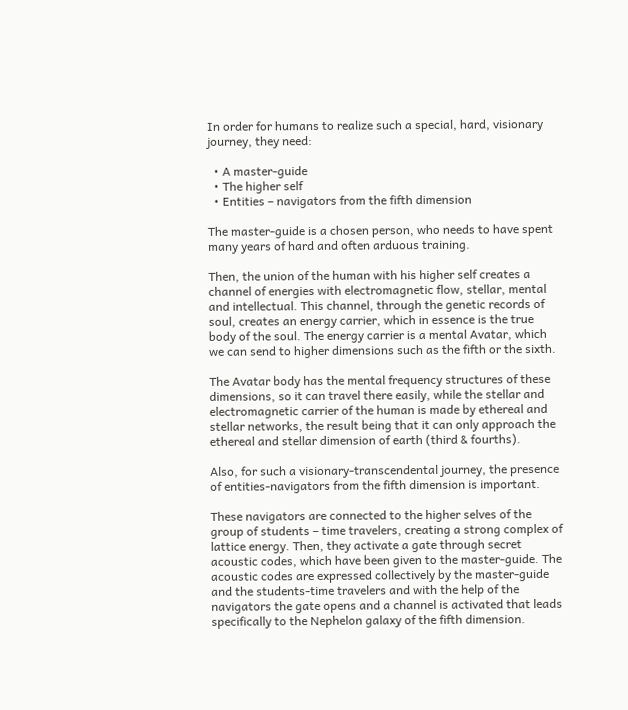In order for humans to realize such a special, hard, visionary journey, they need:

  • A master-guide
  • The higher self
  • Entities – navigators from the fifth dimension

The master-guide is a chosen person, who needs to have spent many years of hard and often arduous training.

Then, the union of the human with his higher self creates a channel of energies with electromagnetic flow, stellar, mental and intellectual. This channel, through the genetic records of soul, creates an energy carrier, which in essence is the true body of the soul. The energy carrier is a mental Avatar, which we can send to higher dimensions such as the fifth or the sixth.

The Avatar body has the mental frequency structures of these dimensions, so it can travel there easily, while the stellar and electromagnetic carrier of the human is made by ethereal and stellar networks, the result being that it can only approach the ethereal and stellar dimension of earth (third & fourths).

Also, for such a visionary-transcendental journey, the presence of entities-navigators from the fifth dimension is important.

These navigators are connected to the higher selves of the group of students – time travelers, creating a strong complex of lattice energy. Then, they activate a gate through secret acoustic codes, which have been given to the master-guide. The acoustic codes are expressed collectively by the master-guide and the students-time travelers and with the help of the navigators the gate opens and a channel is activated that leads specifically to the Nephelon galaxy of the fifth dimension.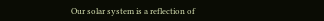Our solar system is a reflection of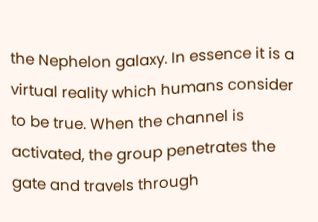the Nephelon galaxy. In essence it is a virtual reality which humans consider to be true. When the channel is activated, the group penetrates the gate and travels through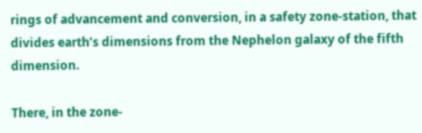rings of advancement and conversion, in a safety zone-station, that divides earth’s dimensions from the Nephelon galaxy of the fifth dimension.

There, in the zone-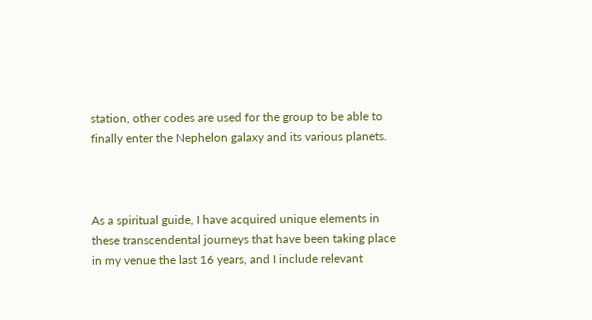station, other codes are used for the group to be able to finally enter the Nephelon galaxy and its various planets.



As a spiritual guide, I have acquired unique elements in these transcendental journeys that have been taking place in my venue the last 16 years, and I include relevant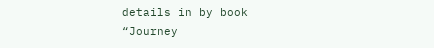details in by book “Journey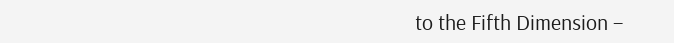to the Fifth Dimension –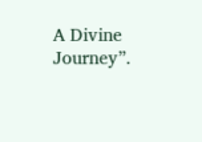A Divine Journey”.